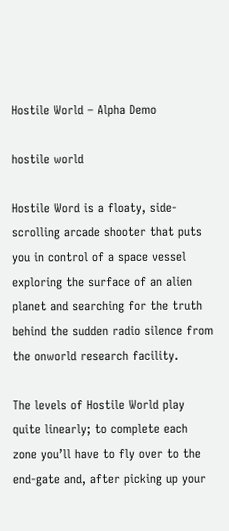Hostile World – Alpha Demo

hostile world

Hostile Word is a floaty, side-scrolling arcade shooter that puts you in control of a space vessel exploring the surface of an alien planet and searching for the truth behind the sudden radio silence from the onworld research facility.

The levels of Hostile World play quite linearly; to complete each zone you’ll have to fly over to the end-gate and, after picking up your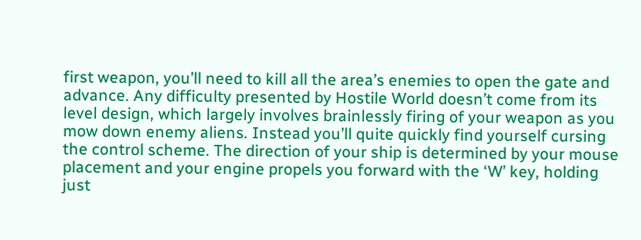first weapon, you’ll need to kill all the area’s enemies to open the gate and advance. Any difficulty presented by Hostile World doesn’t come from its level design, which largely involves brainlessly firing of your weapon as you mow down enemy aliens. Instead you’ll quite quickly find yourself cursing the control scheme. The direction of your ship is determined by your mouse placement and your engine propels you forward with the ‘W’ key, holding just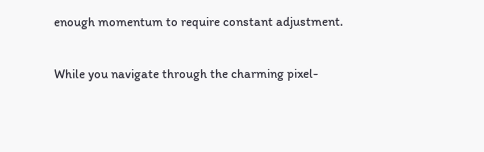enough momentum to require constant adjustment.

While you navigate through the charming pixel-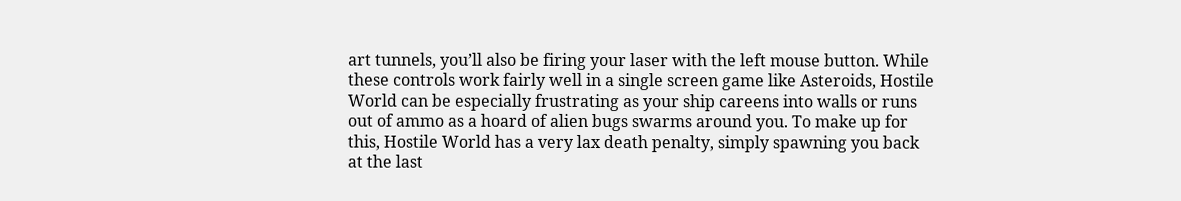art tunnels, you’ll also be firing your laser with the left mouse button. While these controls work fairly well in a single screen game like Asteroids, Hostile World can be especially frustrating as your ship careens into walls or runs out of ammo as a hoard of alien bugs swarms around you. To make up for this, Hostile World has a very lax death penalty, simply spawning you back at the last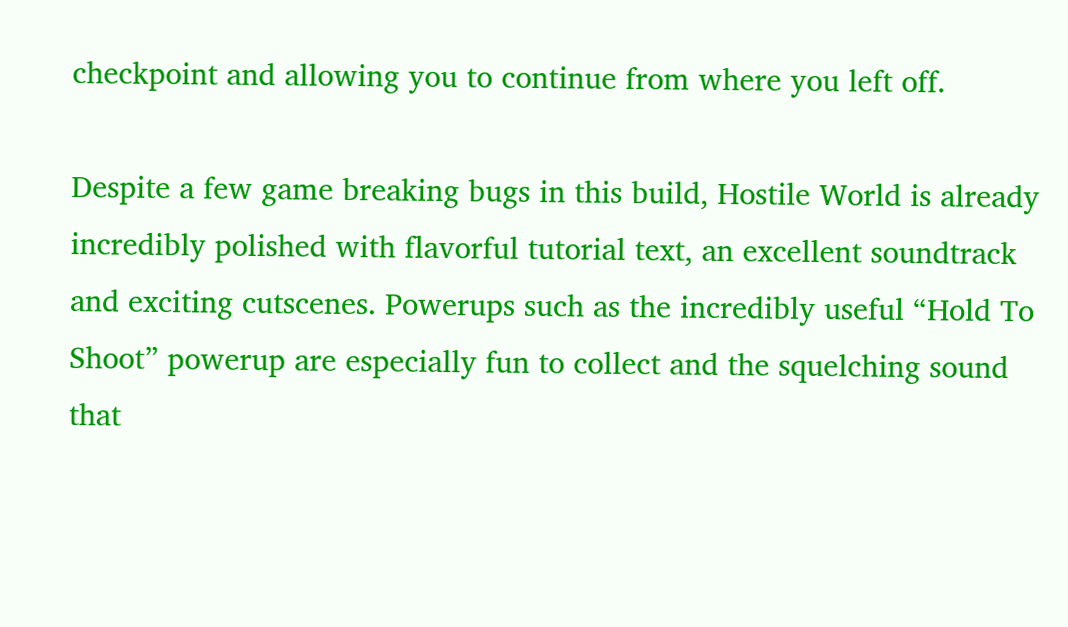checkpoint and allowing you to continue from where you left off.

Despite a few game breaking bugs in this build, Hostile World is already incredibly polished with flavorful tutorial text, an excellent soundtrack and exciting cutscenes. Powerups such as the incredibly useful “Hold To Shoot” powerup are especially fun to collect and the squelching sound that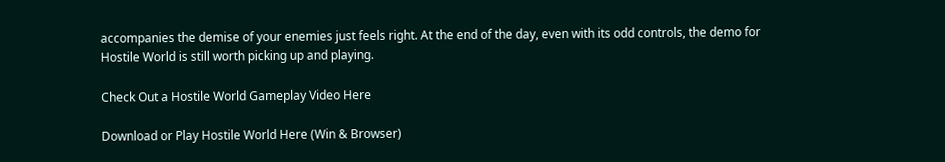accompanies the demise of your enemies just feels right. At the end of the day, even with its odd controls, the demo for Hostile World is still worth picking up and playing.

Check Out a Hostile World Gameplay Video Here

Download or Play Hostile World Here (Win & Browser)